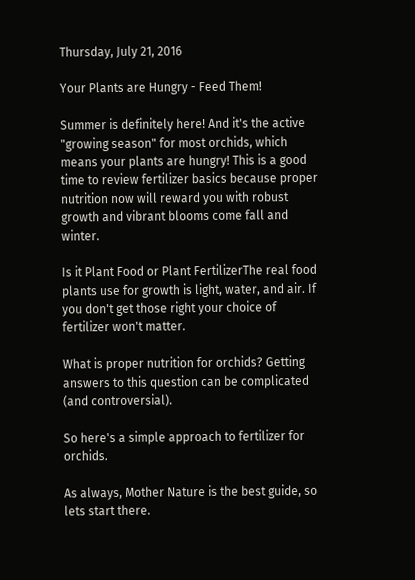Thursday, July 21, 2016

Your Plants are Hungry - Feed Them!

Summer is definitely here! And it's the active "growing season" for most orchids, which means your plants are hungry! This is a good time to review fertilizer basics because proper nutrition now will reward you with robust growth and vibrant blooms come fall and winter.

Is it Plant Food or Plant FertilizerThe real food plants use for growth is light, water, and air. If you don't get those right your choice of fertilizer won't matter.

What is proper nutrition for orchids? Getting answers to this question can be complicated (and controversial).

So here's a simple approach to fertilizer for orchids.

As always, Mother Nature is the best guide, so lets start there.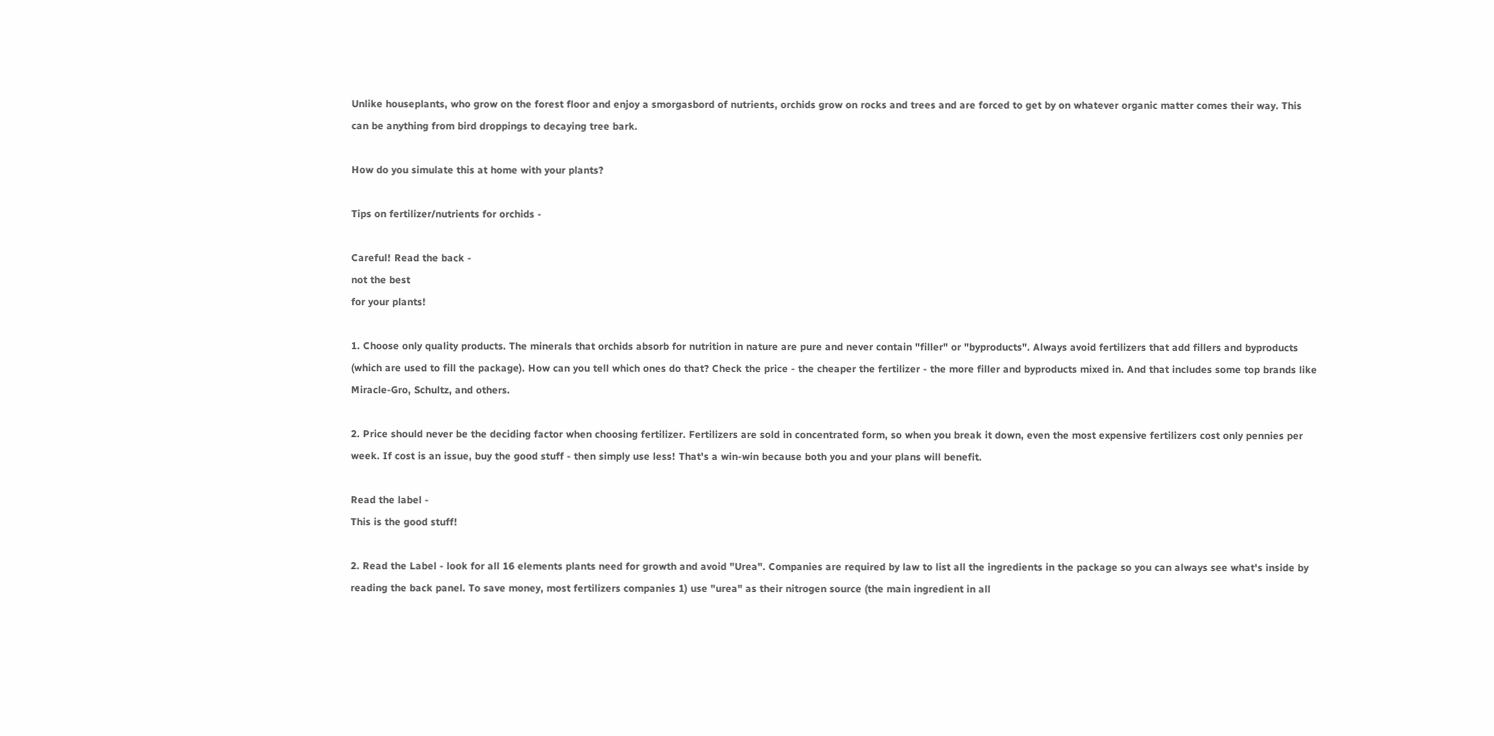Unlike houseplants, who grow on the forest floor and enjoy a smorgasbord of nutrients, orchids grow on rocks and trees and are forced to get by on whatever organic matter comes their way. This can be anything from bird droppings to decaying tree bark.

How do you simulate this at home with your plants?

Tips on fertilizer/nutrients for orchids -

Careful! Read the back -
not the best
for your plants!

1. Choose only quality products. The minerals that orchids absorb for nutrition in nature are pure and never contain "filler" or "byproducts". Always avoid fertilizers that add fillers and byproducts (which are used to fill the package). How can you tell which ones do that? Check the price - the cheaper the fertilizer - the more filler and byproducts mixed in. And that includes some top brands like Miracle-Gro, Schultz, and others.

2. Price should never be the deciding factor when choosing fertilizer. Fertilizers are sold in concentrated form, so when you break it down, even the most expensive fertilizers cost only pennies per week. If cost is an issue, buy the good stuff - then simply use less! That's a win-win because both you and your plans will benefit.

Read the label -
This is the good stuff!

2. Read the Label - look for all 16 elements plants need for growth and avoid "Urea". Companies are required by law to list all the ingredients in the package so you can always see what's inside by reading the back panel. To save money, most fertilizers companies 1) use "urea" as their nitrogen source (the main ingredient in all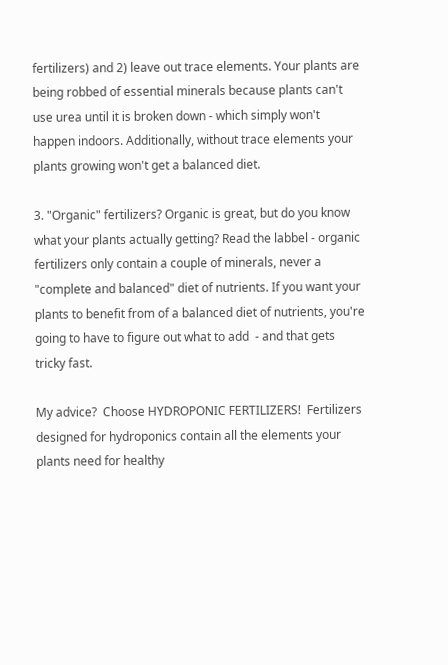fertilizers) and 2) leave out trace elements. Your plants are being robbed of essential minerals because plants can't use urea until it is broken down - which simply won't happen indoors. Additionally, without trace elements your plants growing won't get a balanced diet.

3. "Organic" fertilizers? Organic is great, but do you know what your plants actually getting? Read the labbel - organic fertilizers only contain a couple of minerals, never a "complete and balanced" diet of nutrients. If you want your plants to benefit from of a balanced diet of nutrients, you're going to have to figure out what to add  - and that gets tricky fast.

My advice?  Choose HYDROPONIC FERTILIZERS!  Fertilizers designed for hydroponics contain all the elements your plants need for healthy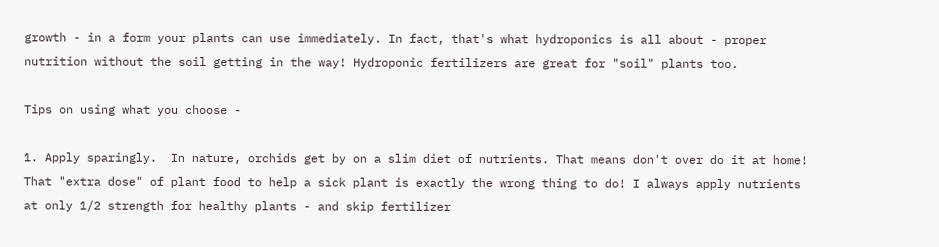growth - in a form your plants can use immediately. In fact, that's what hydroponics is all about - proper nutrition without the soil getting in the way! Hydroponic fertilizers are great for "soil" plants too.

Tips on using what you choose -

1. Apply sparingly.  In nature, orchids get by on a slim diet of nutrients. That means don't over do it at home! That "extra dose" of plant food to help a sick plant is exactly the wrong thing to do! I always apply nutrients at only 1/2 strength for healthy plants - and skip fertilizer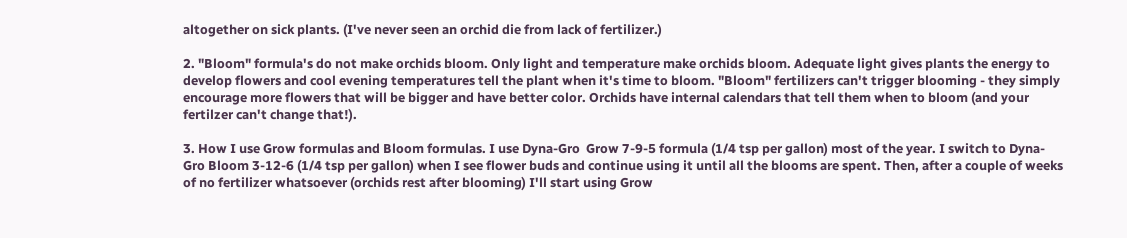altogether on sick plants. (I've never seen an orchid die from lack of fertilizer.)

2. "Bloom" formula's do not make orchids bloom. Only light and temperature make orchids bloom. Adequate light gives plants the energy to develop flowers and cool evening temperatures tell the plant when it's time to bloom. "Bloom" fertilizers can't trigger blooming - they simply encourage more flowers that will be bigger and have better color. Orchids have internal calendars that tell them when to bloom (and your fertilzer can't change that!).

3. How I use Grow formulas and Bloom formulas. I use Dyna-Gro  Grow 7-9-5 formula (1/4 tsp per gallon) most of the year. I switch to Dyna-Gro Bloom 3-12-6 (1/4 tsp per gallon) when I see flower buds and continue using it until all the blooms are spent. Then, after a couple of weeks of no fertilizer whatsoever (orchids rest after blooming) I'll start using Grow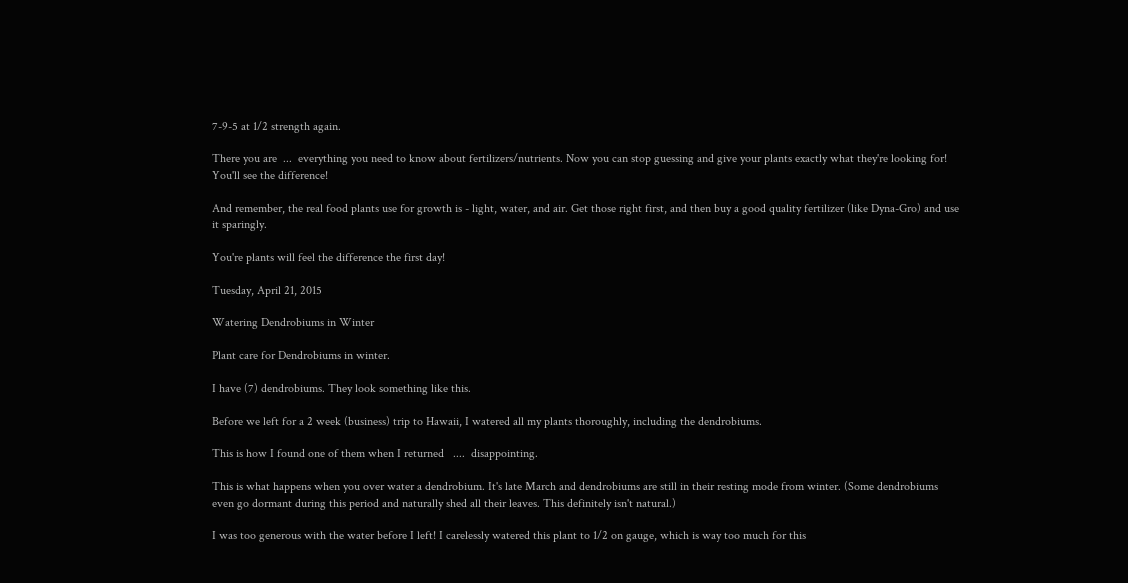7-9-5 at 1/2 strength again.

There you are  ...  everything you need to know about fertilizers/nutrients. Now you can stop guessing and give your plants exactly what they're looking for! You'll see the difference!

And remember, the real food plants use for growth is - light, water, and air. Get those right first, and then buy a good quality fertilizer (like Dyna-Gro) and use it sparingly.

You're plants will feel the difference the first day!

Tuesday, April 21, 2015

Watering Dendrobiums in Winter

Plant care for Dendrobiums in winter.

I have (7) dendrobiums. They look something like this.

Before we left for a 2 week (business) trip to Hawaii, I watered all my plants thoroughly, including the dendrobiums.

This is how I found one of them when I returned   ....  disappointing.

This is what happens when you over water a dendrobium. It's late March and dendrobiums are still in their resting mode from winter. (Some dendrobiums even go dormant during this period and naturally shed all their leaves. This definitely isn't natural.)

I was too generous with the water before I left! I carelessly watered this plant to 1/2 on gauge, which is way too much for this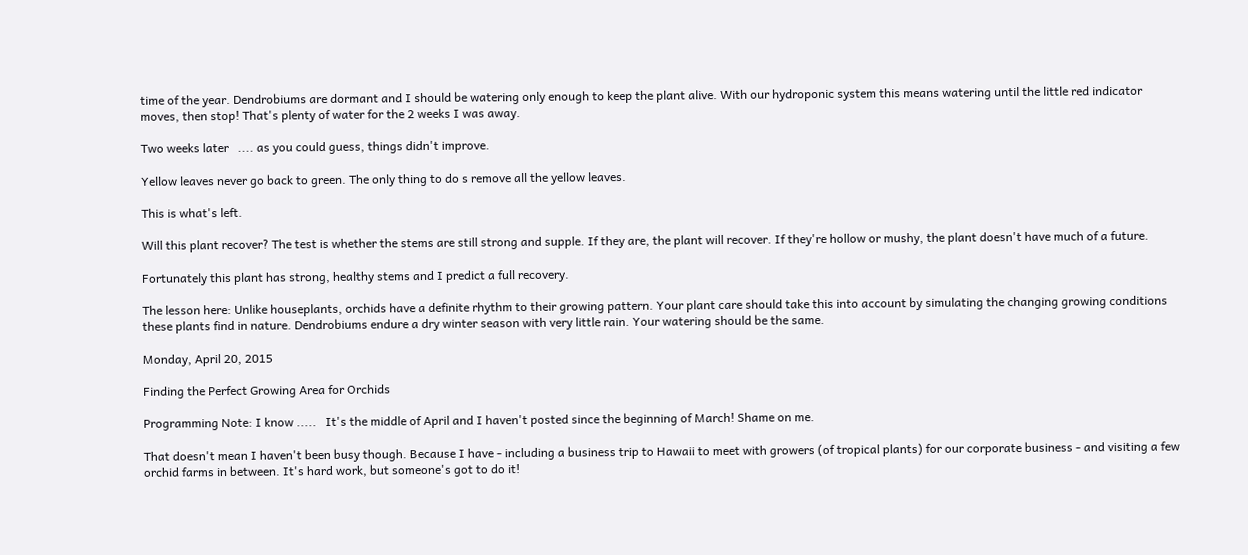time of the year. Dendrobiums are dormant and I should be watering only enough to keep the plant alive. With our hydroponic system this means watering until the little red indicator moves, then stop! That's plenty of water for the 2 weeks I was away.

Two weeks later   .... as you could guess, things didn't improve.

Yellow leaves never go back to green. The only thing to do s remove all the yellow leaves.

This is what's left.

Will this plant recover? The test is whether the stems are still strong and supple. If they are, the plant will recover. If they're hollow or mushy, the plant doesn't have much of a future.

Fortunately this plant has strong, healthy stems and I predict a full recovery.

The lesson here: Unlike houseplants, orchids have a definite rhythm to their growing pattern. Your plant care should take this into account by simulating the changing growing conditions these plants find in nature. Dendrobiums endure a dry winter season with very little rain. Your watering should be the same.

Monday, April 20, 2015

Finding the Perfect Growing Area for Orchids

Programming Note: I know .....   It's the middle of April and I haven't posted since the beginning of March! Shame on me.

That doesn't mean I haven't been busy though. Because I have - including a business trip to Hawaii to meet with growers (of tropical plants) for our corporate business - and visiting a few orchid farms in between. It's hard work, but someone's got to do it!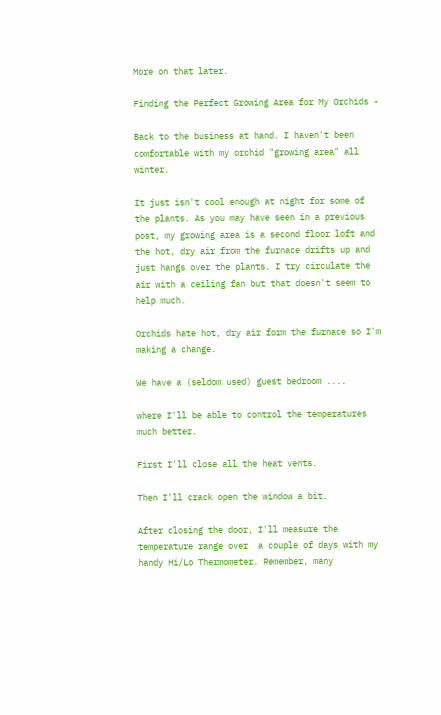More on that later.

Finding the Perfect Growing Area for My Orchids -

Back to the business at hand. I haven't been comfortable with my orchid "growing area" all winter.

It just isn't cool enough at night for some of the plants. As you may have seen in a previous post, my growing area is a second floor loft and the hot, dry air from the furnace drifts up and just hangs over the plants. I try circulate the air with a ceiling fan but that doesn't seem to help much.

Orchids hate hot, dry air form the furnace so I'm making a change.

We have a (seldom used) guest bedroom ....

where I'll be able to control the temperatures much better.

First I'll close all the heat vents.

Then I'll crack open the window a bit.

After closing the door, I'll measure the temperature range over  a couple of days with my handy Hi/Lo Thermometer. Remember, many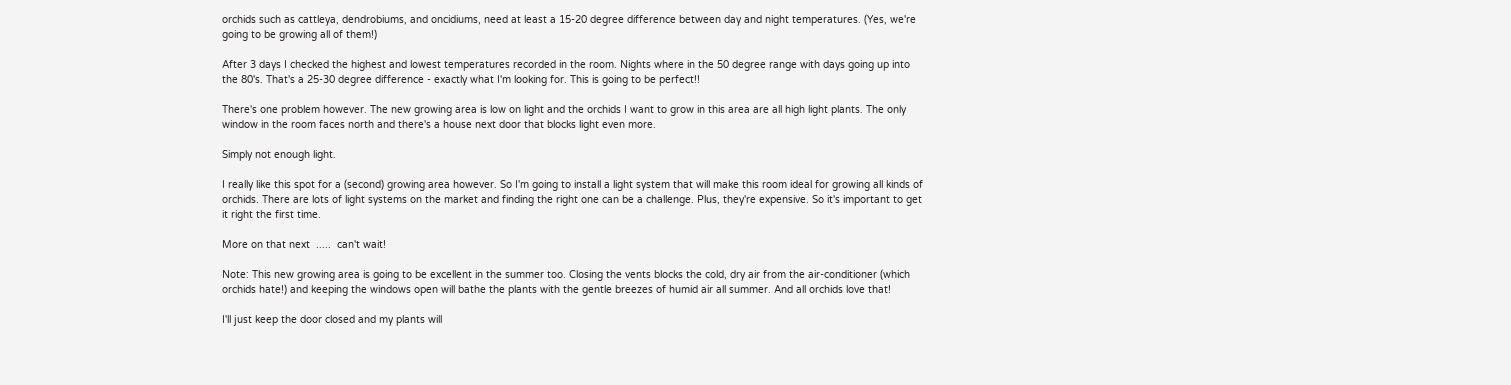orchids such as cattleya, dendrobiums, and oncidiums, need at least a 15-20 degree difference between day and night temperatures. (Yes, we're going to be growing all of them!)

After 3 days I checked the highest and lowest temperatures recorded in the room. Nights where in the 50 degree range with days going up into the 80's. That's a 25-30 degree difference - exactly what I'm looking for. This is going to be perfect!!

There's one problem however. The new growing area is low on light and the orchids I want to grow in this area are all high light plants. The only window in the room faces north and there's a house next door that blocks light even more.

Simply not enough light.

I really like this spot for a (second) growing area however. So I'm going to install a light system that will make this room ideal for growing all kinds of orchids. There are lots of light systems on the market and finding the right one can be a challenge. Plus, they're expensive. So it's important to get it right the first time.

More on that next  .....  can't wait!

Note: This new growing area is going to be excellent in the summer too. Closing the vents blocks the cold, dry air from the air-conditioner (which orchids hate!) and keeping the windows open will bathe the plants with the gentle breezes of humid air all summer. And all orchids love that!

I'll just keep the door closed and my plants will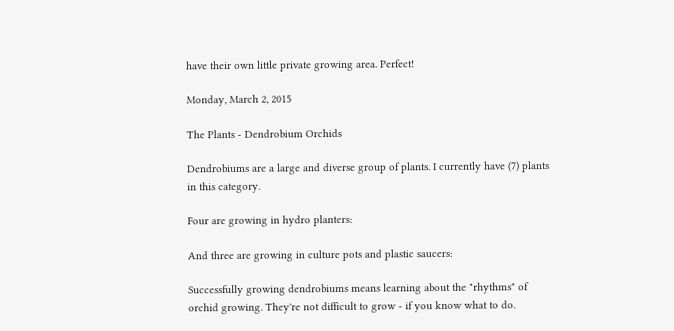have their own little private growing area. Perfect!

Monday, March 2, 2015

The Plants - Dendrobium Orchids

Dendrobiums are a large and diverse group of plants. I currently have (7) plants in this category.

Four are growing in hydro planters:

And three are growing in culture pots and plastic saucers:

Successfully growing dendrobiums means learning about the "rhythms" of orchid growing. They're not difficult to grow - if you know what to do.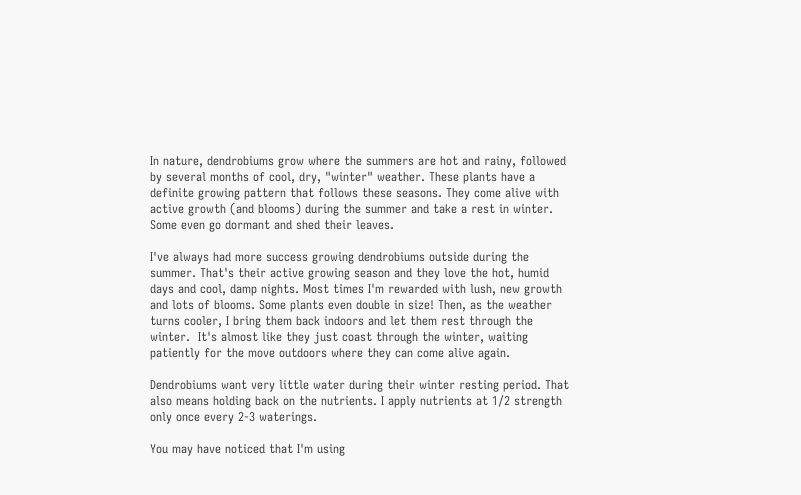In nature, dendrobiums grow where the summers are hot and rainy, followed by several months of cool, dry, "winter" weather. These plants have a definite growing pattern that follows these seasons. They come alive with active growth (and blooms) during the summer and take a rest in winter. Some even go dormant and shed their leaves.

I've always had more success growing dendrobiums outside during the summer. That's their active growing season and they love the hot, humid days and cool, damp nights. Most times I'm rewarded with lush, new growth and lots of blooms. Some plants even double in size! Then, as the weather turns cooler, I bring them back indoors and let them rest through the winter.  It's almost like they just coast through the winter, waiting patiently for the move outdoors where they can come alive again.

Dendrobiums want very little water during their winter resting period. That also means holding back on the nutrients. I apply nutrients at 1/2 strength only once every 2-3 waterings.

You may have noticed that I'm using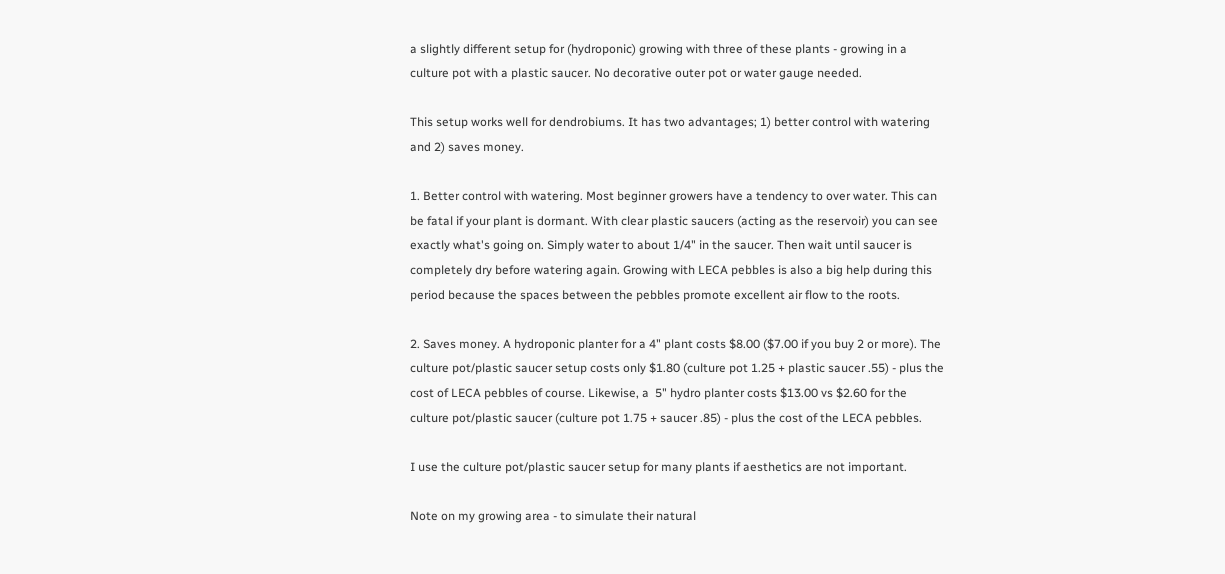a slightly different setup for (hydroponic) growing with three of these plants - growing in a culture pot with a plastic saucer. No decorative outer pot or water gauge needed.

This setup works well for dendrobiums. It has two advantages; 1) better control with watering and 2) saves money.

1. Better control with watering. Most beginner growers have a tendency to over water. This can be fatal if your plant is dormant. With clear plastic saucers (acting as the reservoir) you can see exactly what's going on. Simply water to about 1/4" in the saucer. Then wait until saucer is completely dry before watering again. Growing with LECA pebbles is also a big help during this period because the spaces between the pebbles promote excellent air flow to the roots.

2. Saves money. A hydroponic planter for a 4" plant costs $8.00 ($7.00 if you buy 2 or more). The culture pot/plastic saucer setup costs only $1.80 (culture pot 1.25 + plastic saucer .55) - plus the cost of LECA pebbles of course. Likewise, a  5" hydro planter costs $13.00 vs $2.60 for the culture pot/plastic saucer (culture pot 1.75 + saucer .85) - plus the cost of the LECA pebbles.

I use the culture pot/plastic saucer setup for many plants if aesthetics are not important.

Note on my growing area - to simulate their natural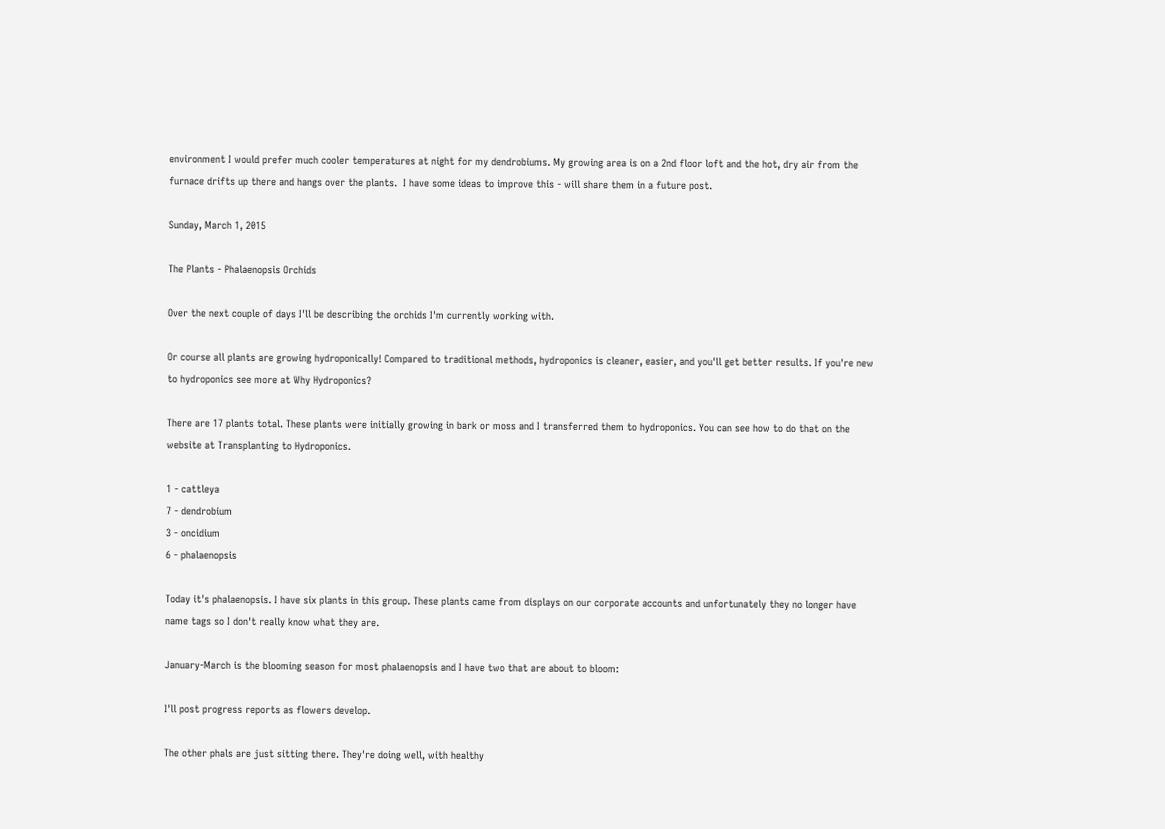environment I would prefer much cooler temperatures at night for my dendrobiums. My growing area is on a 2nd floor loft and the hot, dry air from the furnace drifts up there and hangs over the plants.  I have some ideas to improve this - will share them in a future post.

Sunday, March 1, 2015

The Plants - Phalaenopsis Orchids

Over the next couple of days I'll be describing the orchids I'm currently working with.

Or course all plants are growing hydroponically! Compared to traditional methods, hydroponics is cleaner, easier, and you'll get better results. If you're new to hydroponics see more at Why Hydroponics?

There are 17 plants total. These plants were initially growing in bark or moss and I transferred them to hydroponics. You can see how to do that on the website at Transplanting to Hydroponics.

1 - cattleya
7 - dendrobium
3 - oncidium
6 - phalaenopsis

Today it's phalaenopsis. I have six plants in this group. These plants came from displays on our corporate accounts and unfortunately they no longer have name tags so I don't really know what they are.

January-March is the blooming season for most phalaenopsis and I have two that are about to bloom:

I'll post progress reports as flowers develop.

The other phals are just sitting there. They're doing well, with healthy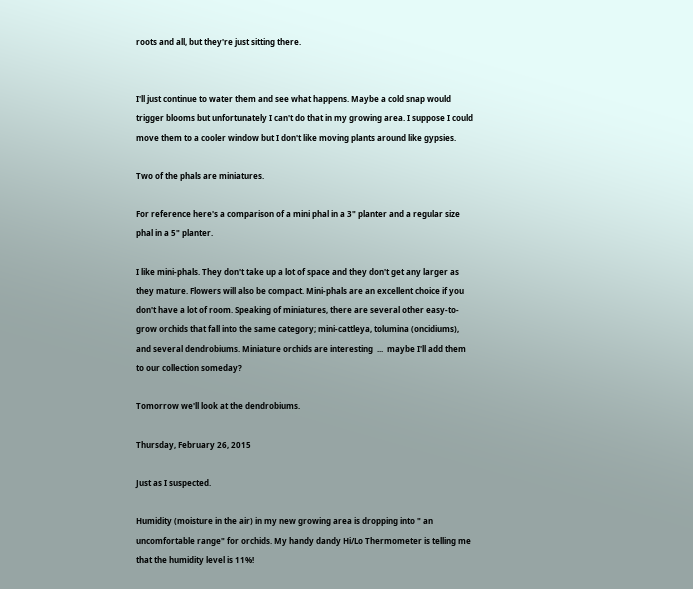roots and all, but they're just sitting there.


I'll just continue to water them and see what happens. Maybe a cold snap would trigger blooms but unfortunately I can't do that in my growing area. I suppose I could move them to a cooler window but I don't like moving plants around like gypsies.

Two of the phals are miniatures.

For reference here's a comparison of a mini phal in a 3" planter and a regular size phal in a 5" planter.

I like mini-phals. They don't take up a lot of space and they don't get any larger as they mature. Flowers will also be compact. Mini-phals are an excellent choice if you don't have a lot of room. Speaking of miniatures, there are several other easy-to-grow orchids that fall into the same category; mini-cattleya, tolumina (oncidiums), and several dendrobiums. Miniature orchids are interesting  ...  maybe I'll add them to our collection someday?

Tomorrow we'll look at the dendrobiums.

Thursday, February 26, 2015

Just as I suspected.

Humidity (moisture in the air) in my new growing area is dropping into " an uncomfortable range" for orchids. My handy dandy Hi/Lo Thermometer is telling me that the humidity level is 11%!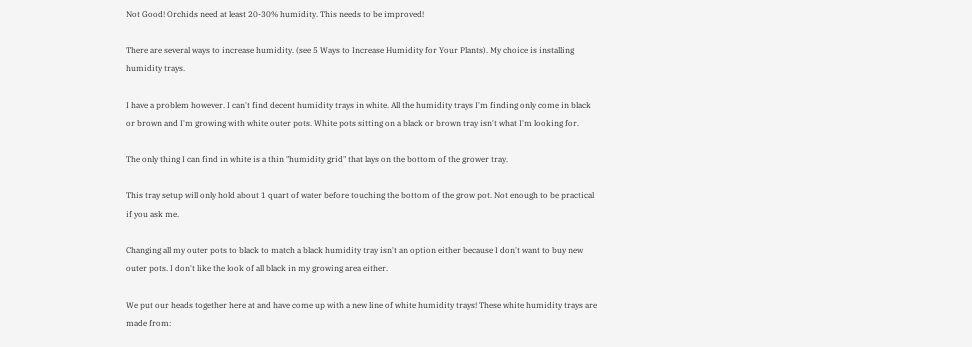Not Good! Orchids need at least 20-30% humidity. This needs to be improved!

There are several ways to increase humidity. (see 5 Ways to Increase Humidity for Your Plants). My choice is installing humidity trays.

I have a problem however. I can't find decent humidity trays in white. All the humidity trays I'm finding only come in black or brown and I'm growing with white outer pots. White pots sitting on a black or brown tray isn't what I'm looking for.

The only thing I can find in white is a thin "humidity grid" that lays on the bottom of the grower tray.

This tray setup will only hold about 1 quart of water before touching the bottom of the grow pot. Not enough to be practical if you ask me.

Changing all my outer pots to black to match a black humidity tray isn't an option either because I don't want to buy new outer pots. I don't like the look of all black in my growing area either.

We put our heads together here at and have come up with a new line of white humidity trays! These white humidity trays are made from: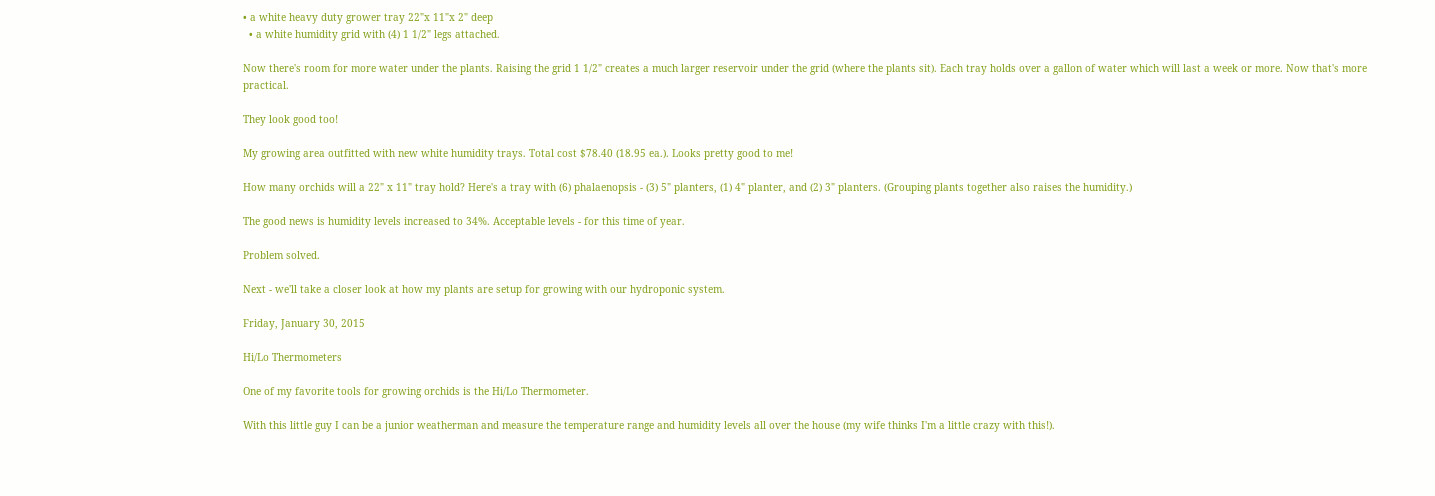• a white heavy duty grower tray 22"x 11"x 2" deep
  • a white humidity grid with (4) 1 1/2" legs attached.

Now there's room for more water under the plants. Raising the grid 1 1/2" creates a much larger reservoir under the grid (where the plants sit). Each tray holds over a gallon of water which will last a week or more. Now that's more practical.

They look good too!

My growing area outfitted with new white humidity trays. Total cost $78.40 (18.95 ea.). Looks pretty good to me!

How many orchids will a 22" x 11" tray hold? Here's a tray with (6) phalaenopsis - (3) 5" planters, (1) 4" planter, and (2) 3" planters. (Grouping plants together also raises the humidity.)

The good news is humidity levels increased to 34%. Acceptable levels - for this time of year.

Problem solved.

Next - we'll take a closer look at how my plants are setup for growing with our hydroponic system.

Friday, January 30, 2015

Hi/Lo Thermometers

One of my favorite tools for growing orchids is the Hi/Lo Thermometer.

With this little guy I can be a junior weatherman and measure the temperature range and humidity levels all over the house (my wife thinks I'm a little crazy with this!).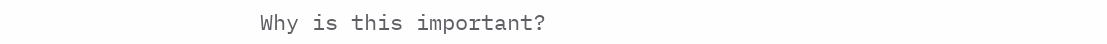Why is this important?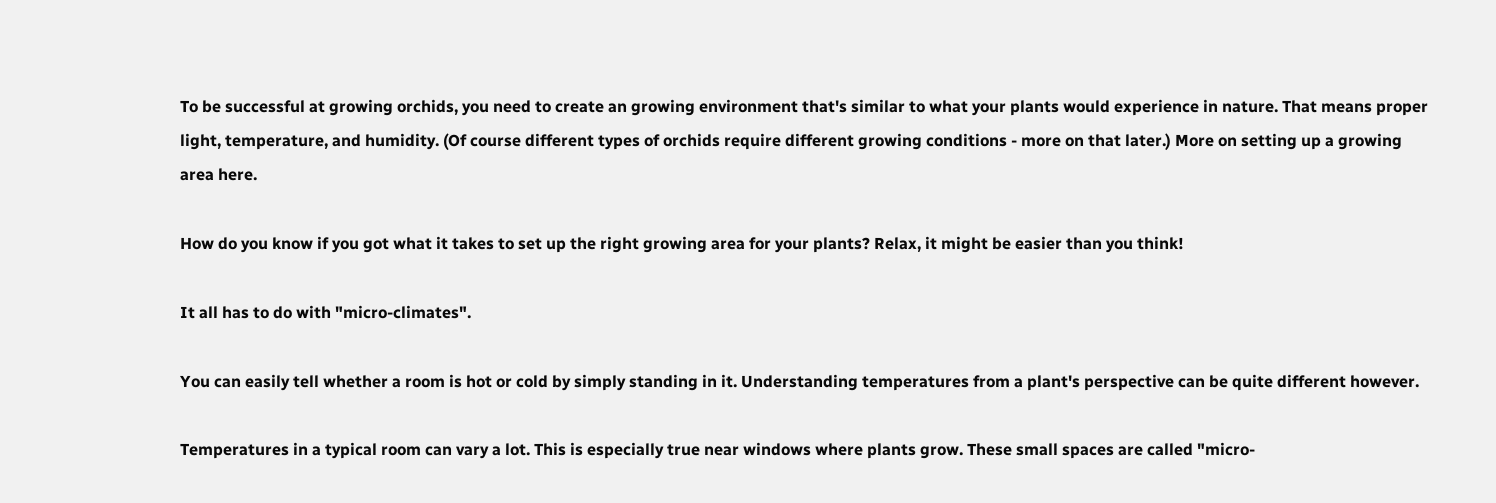To be successful at growing orchids, you need to create an growing environment that's similar to what your plants would experience in nature. That means proper light, temperature, and humidity. (Of course different types of orchids require different growing conditions - more on that later.) More on setting up a growing area here.

How do you know if you got what it takes to set up the right growing area for your plants? Relax, it might be easier than you think!

It all has to do with "micro-climates".

You can easily tell whether a room is hot or cold by simply standing in it. Understanding temperatures from a plant's perspective can be quite different however.

Temperatures in a typical room can vary a lot. This is especially true near windows where plants grow. These small spaces are called "micro-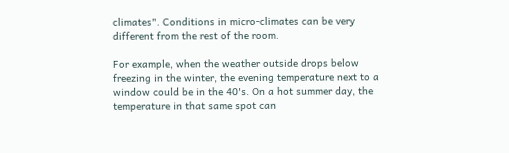climates". Conditions in micro-climates can be very different from the rest of the room.

For example, when the weather outside drops below freezing in the winter, the evening temperature next to a window could be in the 40's. On a hot summer day, the temperature in that same spot can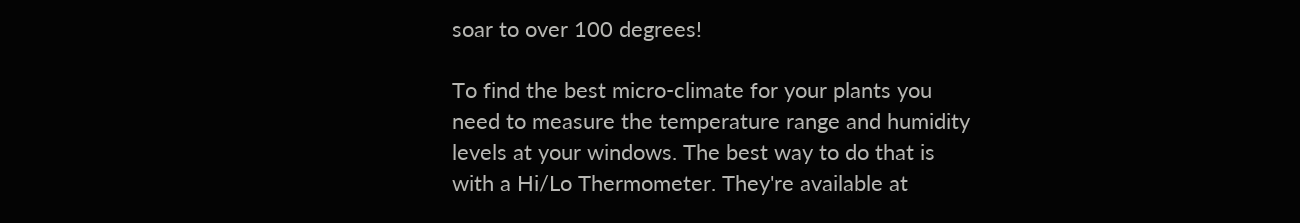soar to over 100 degrees!

To find the best micro-climate for your plants you need to measure the temperature range and humidity levels at your windows. The best way to do that is with a Hi/Lo Thermometer. They're available at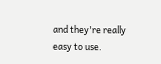and they're really easy to use.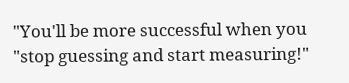"You'll be more successful when you "stop guessing and start measuring!"